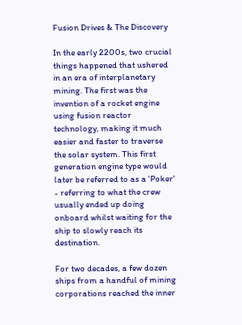Fusion Drives & The Discovery

In the early 2200s, two crucial things happened that ushered in an era of interplanetary mining. The first was the invention of a rocket engine using fusion reactor technology, making it much easier and faster to traverse the solar system. This first generation engine type would later be referred to as a 'Poker' - referring to what the crew usually ended up doing onboard whilst waiting for the ship to slowly reach its destination.

For two decades, a few dozen ships from a handful of mining corporations reached the inner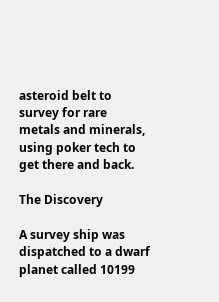asteroid belt to survey for rare metals and minerals, using poker tech to get there and back.

The Discovery

A survey ship was dispatched to a dwarf planet called 10199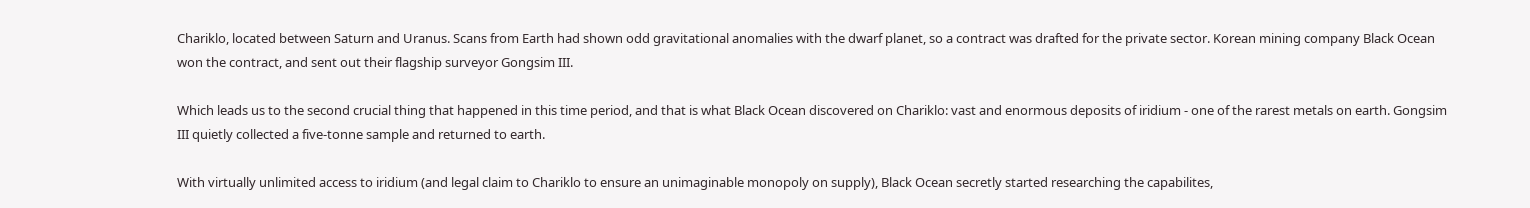Chariklo, located between Saturn and Uranus. Scans from Earth had shown odd gravitational anomalies with the dwarf planet, so a contract was drafted for the private sector. Korean mining company Black Ocean won the contract, and sent out their flagship surveyor Gongsim III.

Which leads us to the second crucial thing that happened in this time period, and that is what Black Ocean discovered on Chariklo: vast and enormous deposits of iridium - one of the rarest metals on earth. Gongsim III quietly collected a five-tonne sample and returned to earth.

With virtually unlimited access to iridium (and legal claim to Chariklo to ensure an unimaginable monopoly on supply), Black Ocean secretly started researching the capabilites,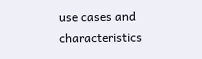use cases and characteristics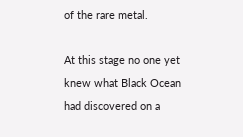of the rare metal.

At this stage no one yet knew what Black Ocean had discovered on a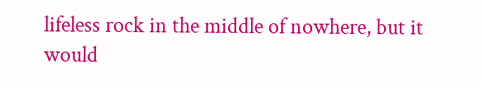lifeless rock in the middle of nowhere, but it would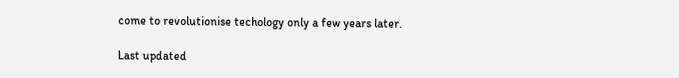come to revolutionise techology only a few years later.

Last updated